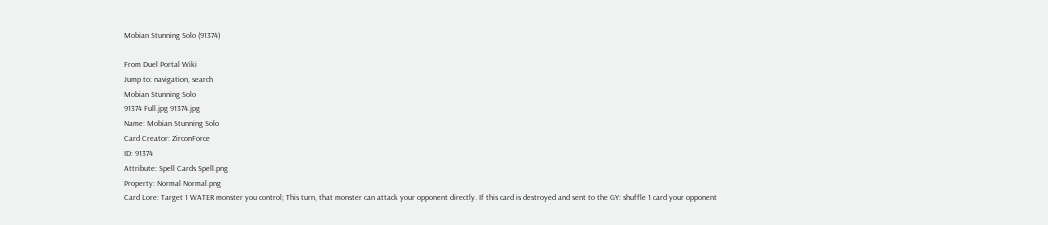Mobian Stunning Solo (91374)

From Duel Portal Wiki
Jump to: navigation, search
Mobian Stunning Solo
91374 Full.jpg 91374.jpg
Name: Mobian Stunning Solo
Card Creator: ZirconForce
ID: 91374
Attribute: Spell Cards Spell.png
Property: Normal Normal.png
Card Lore: Target 1 WATER monster you control; This turn, that monster can attack your opponent directly. If this card is destroyed and sent to the GY: shuffle 1 card your opponent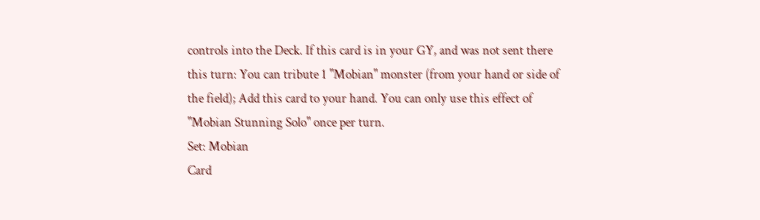controls into the Deck. If this card is in your GY, and was not sent there this turn: You can tribute 1 "Mobian" monster (from your hand or side of the field); Add this card to your hand. You can only use this effect of "Mobian Stunning Solo" once per turn.
Set: Mobian
Card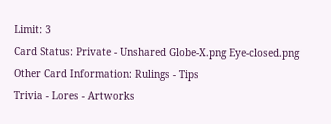Limit: 3
Card Status: Private - Unshared Globe-X.png Eye-closed.png
Other Card Information: Rulings - Tips
Trivia - Lores - Artworks